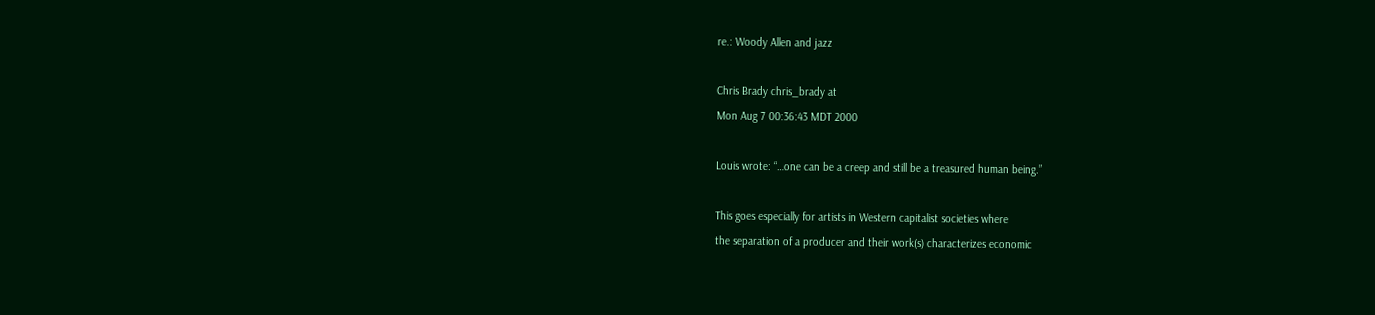re.: Woody Allen and jazz

Chris Brady chris_brady at
Mon Aug 7 00:36:43 MDT 2000

Louis wrote: “…one can be a creep and still be a treasured human being.”

This goes especially for artists in Western capitalist societies where
the separation of a producer and their work(s) characterizes economic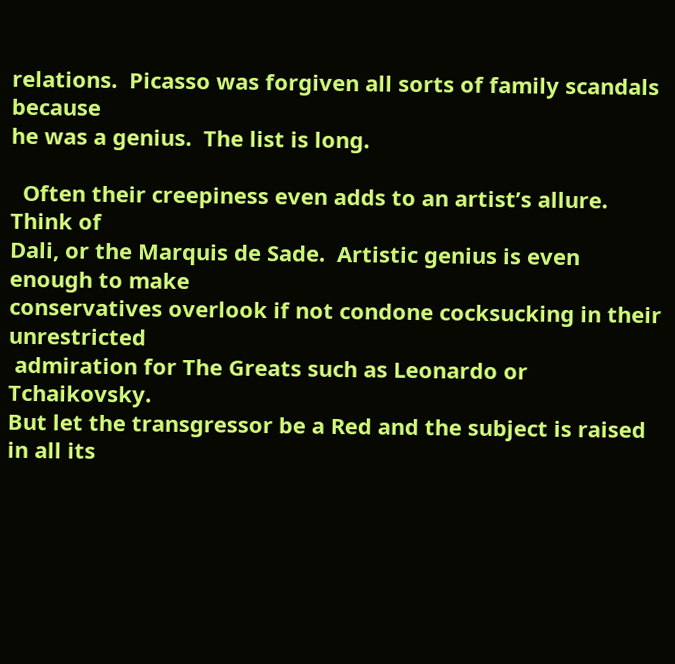relations.  Picasso was forgiven all sorts of family scandals because
he was a genius.  The list is long.

  Often their creepiness even adds to an artist’s allure.  Think of
Dali, or the Marquis de Sade.  Artistic genius is even enough to make
conservatives overlook if not condone cocksucking in their unrestricted
 admiration for The Greats such as Leonardo or Tchaikovsky.
But let the transgressor be a Red and the subject is raised in all its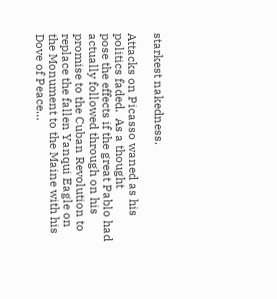starkest nakedness.

Attacks on Picasso waned as his politics faded.  As a thought
pose the effects if the great Pablo had actually followed through on his
promise to the Cuban Revolution to replace the fallen Yanqui Eagle on
the Monument to the Maine with his Dove of Peace…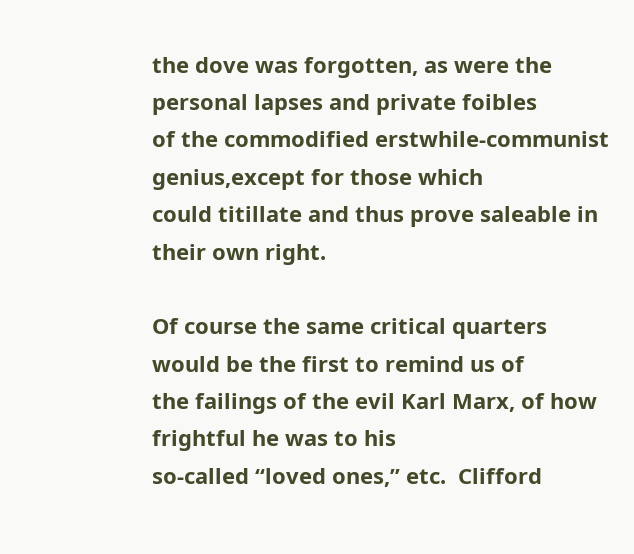the dove was forgotten, as were the personal lapses and private foibles
of the commodified erstwhile-communist genius,except for those which
could titillate and thus prove saleable in their own right.

Of course the same critical quarters would be the first to remind us of
the failings of the evil Karl Marx, of how frightful he was to his
so-called “loved ones,” etc.  Clifford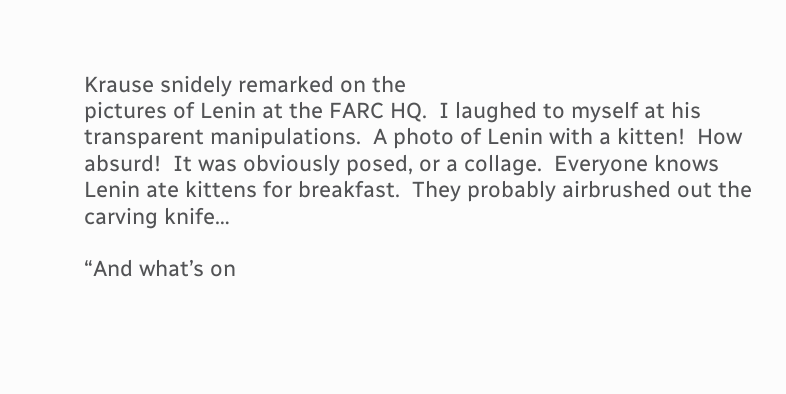Krause snidely remarked on the
pictures of Lenin at the FARC HQ.  I laughed to myself at his
transparent manipulations.  A photo of Lenin with a kitten!  How
absurd!  It was obviously posed, or a collage.  Everyone knows
Lenin ate kittens for breakfast.  They probably airbrushed out the
carving knife…

“And what’s on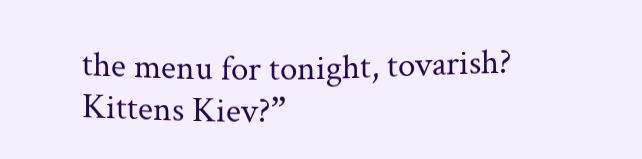the menu for tonight, tovarish?  Kittens Kiev?”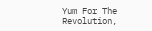Yum For The Revolution,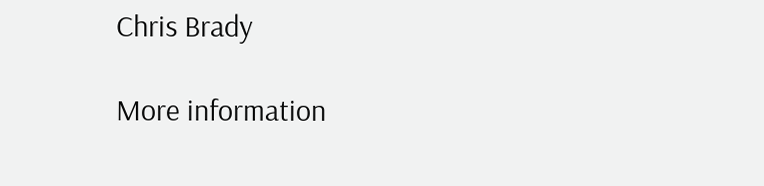Chris Brady

More information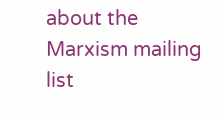about the Marxism mailing list